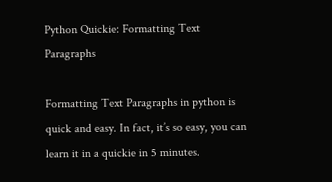Python Quickie: Formatting Text Paragraphs

Formatting Text Paragraphs in python is quick and easy. In fact, it’s so easy, you can learn it in a quickie in 5 minutes.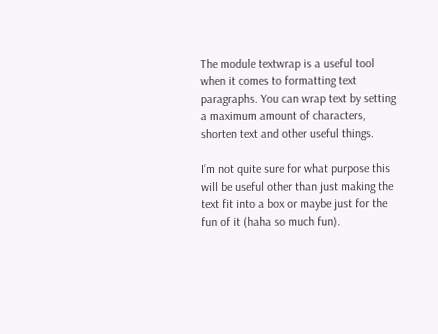The module textwrap is a useful tool when it comes to formatting text paragraphs. You can wrap text by setting a maximum amount of characters, shorten text and other useful things.

I’m not quite sure for what purpose this will be useful other than just making the text fit into a box or maybe just for the fun of it (haha so much fun).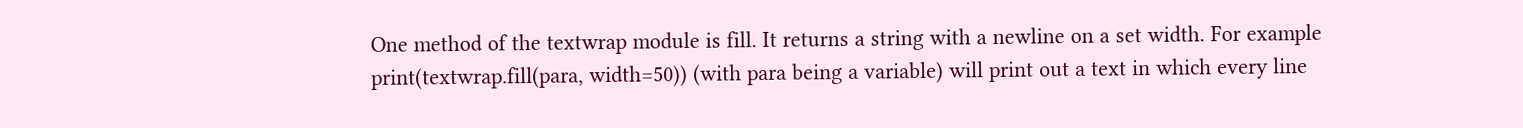One method of the textwrap module is fill. It returns a string with a newline on a set width. For example print(textwrap.fill(para, width=50)) (with para being a variable) will print out a text in which every line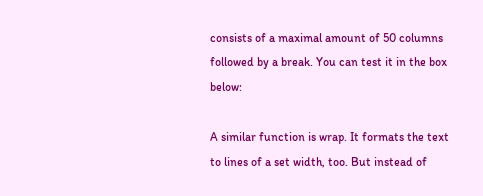consists of a maximal amount of 50 columns followed by a break. You can test it in the box below:

A similar function is wrap. It formats the text to lines of a set width, too. But instead of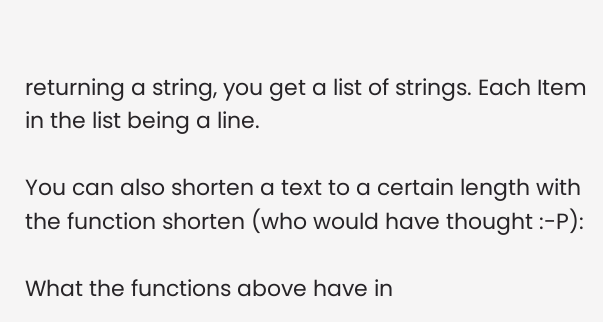returning a string, you get a list of strings. Each Item in the list being a line.

You can also shorten a text to a certain length with the function shorten (who would have thought :-P):

What the functions above have in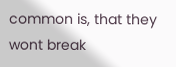common is, that they wont break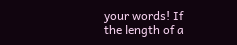your words! If the length of a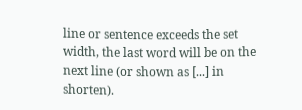line or sentence exceeds the set width, the last word will be on the next line (or shown as [...] in shorten).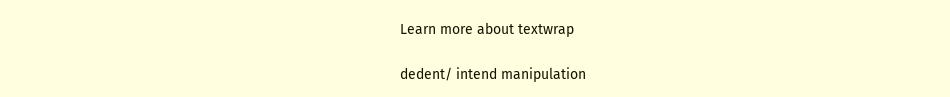Learn more about textwrap

dedent/ intend manipulation